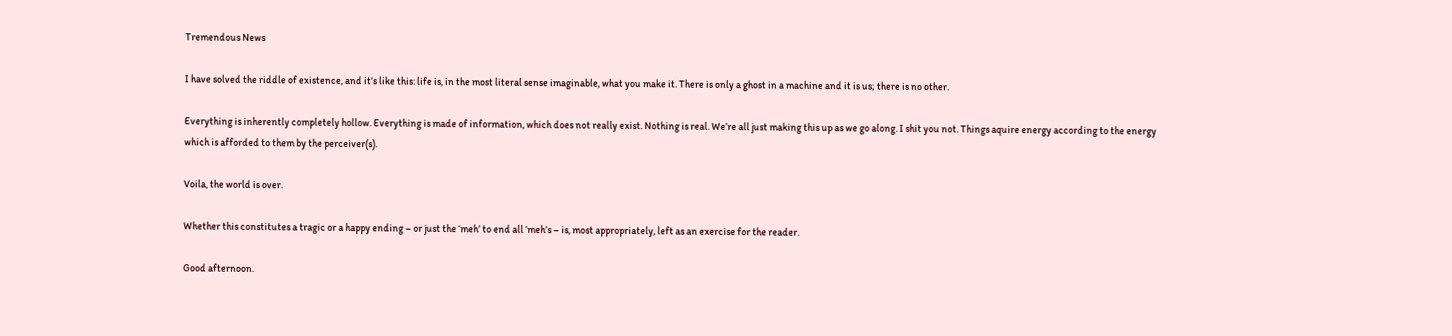Tremendous News

I have solved the riddle of existence, and it’s like this: life is, in the most literal sense imaginable, what you make it. There is only a ghost in a machine and it is us; there is no other.

Everything is inherently completely hollow. Everything is made of information, which does not really exist. Nothing is real. We’re all just making this up as we go along. I shit you not. Things aquire energy according to the energy which is afforded to them by the perceiver(s).

Voila, the world is over.

Whether this constitutes a tragic or a happy ending – or just the ‘meh’ to end all ‘meh’s – is, most appropriately, left as an exercise for the reader.

Good afternoon.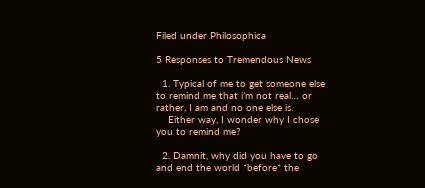Filed under Philosophica

5 Responses to Tremendous News

  1. Typical of me to get someone else to remind me that i’m not real… or rather, I am and no one else is.
    Either way, I wonder why I chose you to remind me?

  2. Damnit, why did you have to go and end the world *before* the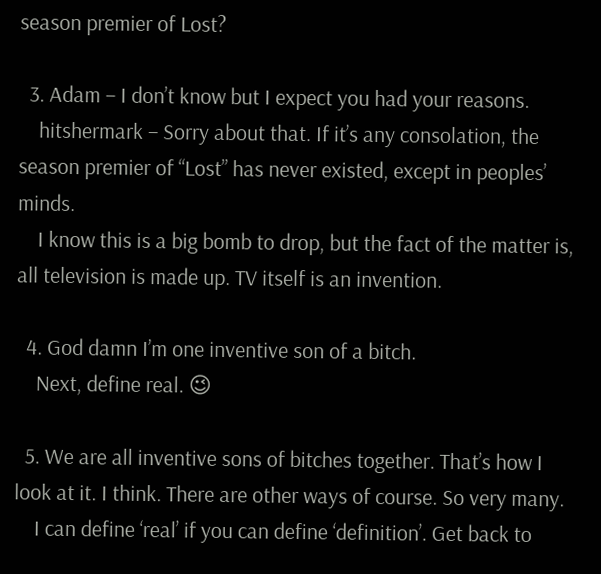season premier of Lost?

  3. Adam – I don’t know but I expect you had your reasons.
    hitshermark – Sorry about that. If it’s any consolation, the season premier of “Lost” has never existed, except in peoples’ minds.
    I know this is a big bomb to drop, but the fact of the matter is, all television is made up. TV itself is an invention.

  4. God damn I’m one inventive son of a bitch.
    Next, define real. 😉

  5. We are all inventive sons of bitches together. That’s how I look at it. I think. There are other ways of course. So very many.
    I can define ‘real’ if you can define ‘definition’. Get back to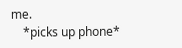me.
    *picks up phone*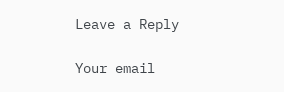Leave a Reply

Your email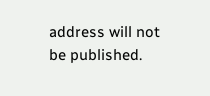address will not be published.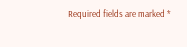Required fields are marked *